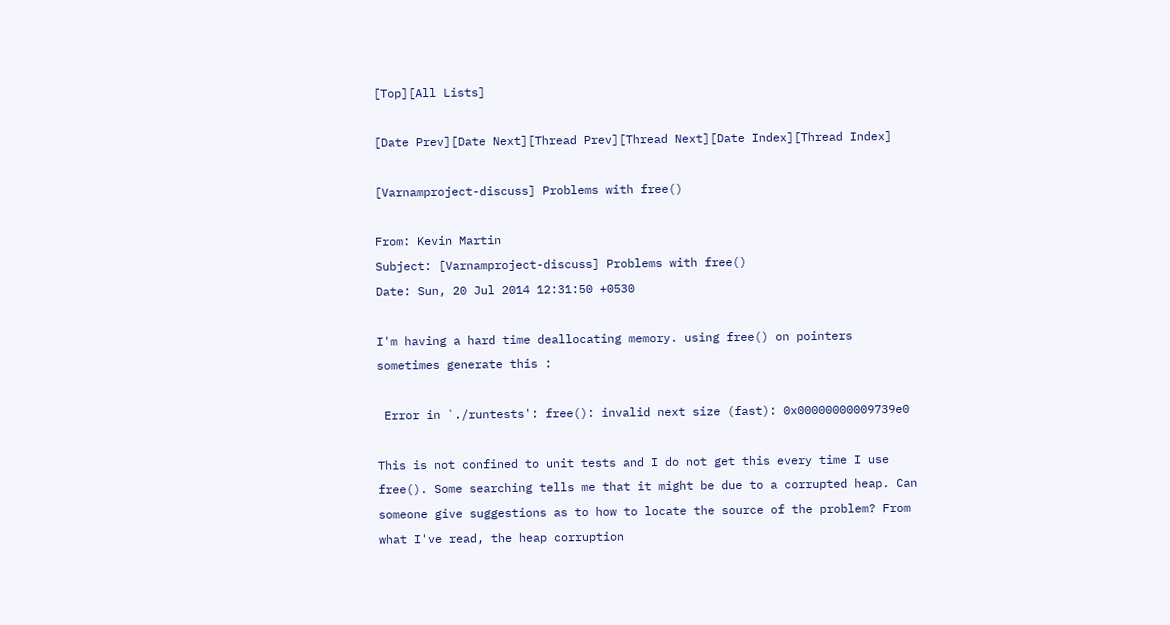[Top][All Lists]

[Date Prev][Date Next][Thread Prev][Thread Next][Date Index][Thread Index]

[Varnamproject-discuss] Problems with free()

From: Kevin Martin
Subject: [Varnamproject-discuss] Problems with free()
Date: Sun, 20 Jul 2014 12:31:50 +0530

I'm having a hard time deallocating memory. using free() on pointers sometimes generate this :

 Error in `./runtests': free(): invalid next size (fast): 0x00000000009739e0

This is not confined to unit tests and I do not get this every time I use free(). Some searching tells me that it might be due to a corrupted heap. Can someone give suggestions as to how to locate the source of the problem? From what I've read, the heap corruption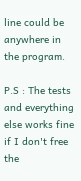line could be anywhere in the program.

P.S : The tests and everything else works fine if I don't free the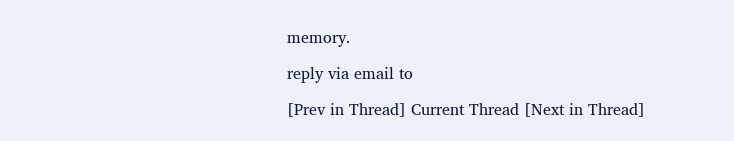memory.

reply via email to

[Prev in Thread] Current Thread [Next in Thread]